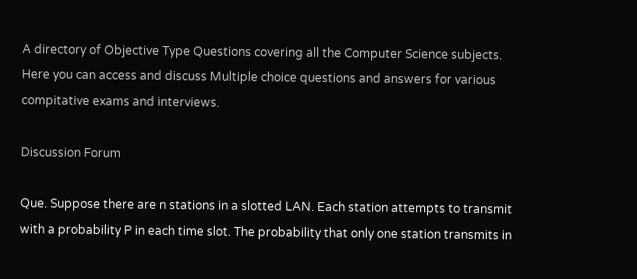A directory of Objective Type Questions covering all the Computer Science subjects. Here you can access and discuss Multiple choice questions and answers for various compitative exams and interviews.

Discussion Forum

Que. Suppose there are n stations in a slotted LAN. Each station attempts to transmit with a probability P in each time slot. The probability that only one station transmits in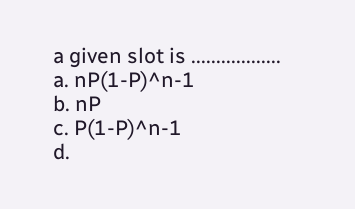a given slot is ..................
a. nP(1-P)^n-1
b. nP
c. P(1-P)^n-1
d.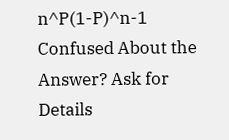n^P(1-P)^n-1
Confused About the Answer? Ask for Details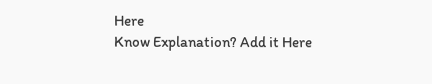Here
Know Explanation? Add it Here